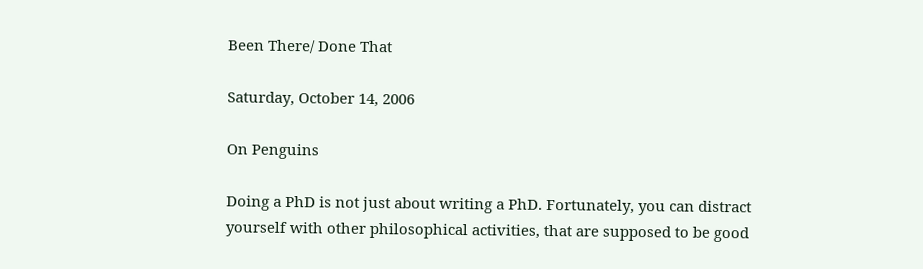Been There/ Done That

Saturday, October 14, 2006

On Penguins

Doing a PhD is not just about writing a PhD. Fortunately, you can distract yourself with other philosophical activities, that are supposed to be good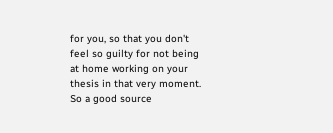for you, so that you don't feel so guilty for not being at home working on your thesis in that very moment.
So a good source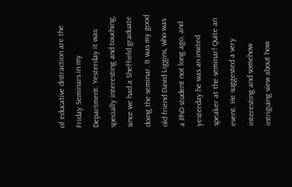of educative distraction are the Friday Seminars in my Department. Yesterday it was specially interesting and touching, since we had a Sheffield graduate doing the seminar. It was my good old friend David Liggins, who was a PhD student not long ago, and yesterday he was an invited speaker at the seminar! Quite an event. He suggested a very interesting and somehow intriguing view about how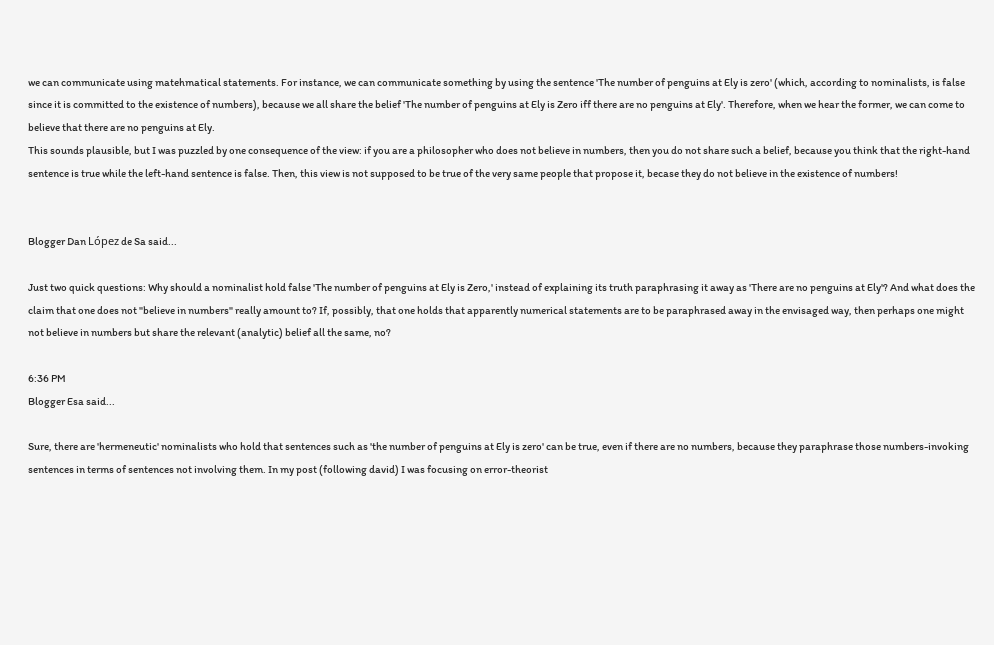we can communicate using matehmatical statements. For instance, we can communicate something by using the sentence 'The number of penguins at Ely is zero' (which, according to nominalists, is false since it is committed to the existence of numbers), because we all share the belief 'The number of penguins at Ely is Zero iff there are no penguins at Ely'. Therefore, when we hear the former, we can come to believe that there are no penguins at Ely.
This sounds plausible, but I was puzzled by one consequence of the view: if you are a philosopher who does not believe in numbers, then you do not share such a belief, because you think that the right-hand sentence is true while the left-hand sentence is false. Then, this view is not supposed to be true of the very same people that propose it, becase they do not believe in the existence of numbers!


Blogger Dan López de Sa said...

Just two quick questions: Why should a nominalist hold false 'The number of penguins at Ely is Zero,' instead of explaining its truth paraphrasing it away as 'There are no penguins at Ely'? And what does the claim that one does not "believe in numbers" really amount to? If, possibly, that one holds that apparently numerical statements are to be paraphrased away in the envisaged way, then perhaps one might not believe in numbers but share the relevant (analytic) belief all the same, no?

6:36 PM
Blogger Esa said...

Sure, there are 'hermeneutic' nominalists who hold that sentences such as 'the number of penguins at Ely is zero' can be true, even if there are no numbers, because they paraphrase those numbers-invoking sentences in terms of sentences not involving them. In my post (following david) I was focusing on error-theorist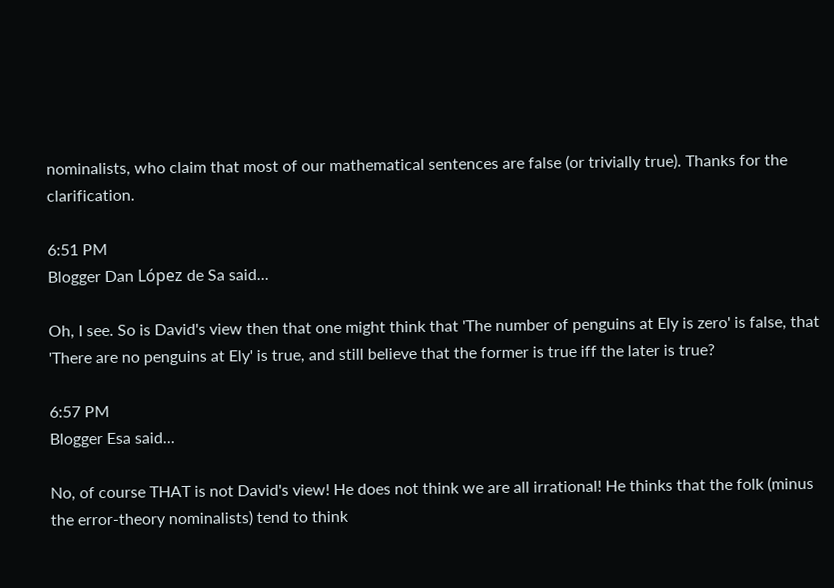nominalists, who claim that most of our mathematical sentences are false (or trivially true). Thanks for the clarification.

6:51 PM
Blogger Dan López de Sa said...

Oh, I see. So is David's view then that one might think that 'The number of penguins at Ely is zero' is false, that 'There are no penguins at Ely' is true, and still believe that the former is true iff the later is true?

6:57 PM
Blogger Esa said...

No, of course THAT is not David's view! He does not think we are all irrational! He thinks that the folk (minus the error-theory nominalists) tend to think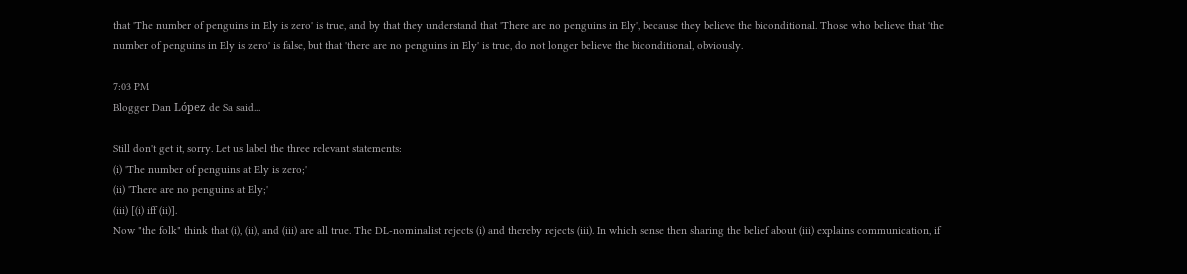that 'The number of penguins in Ely is zero' is true, and by that they understand that 'There are no penguins in Ely', because they believe the biconditional. Those who believe that 'the number of penguins in Ely is zero' is false, but that 'there are no penguins in Ely' is true, do not longer believe the biconditional, obviously.

7:03 PM
Blogger Dan López de Sa said...

Still don't get it, sorry. Let us label the three relevant statements:
(i) 'The number of penguins at Ely is zero;'
(ii) 'There are no penguins at Ely;'
(iii) [(i) iff (ii)].
Now "the folk" think that (i), (ii), and (iii) are all true. The DL-nominalist rejects (i) and thereby rejects (iii). In which sense then sharing the belief about (iii) explains communication, if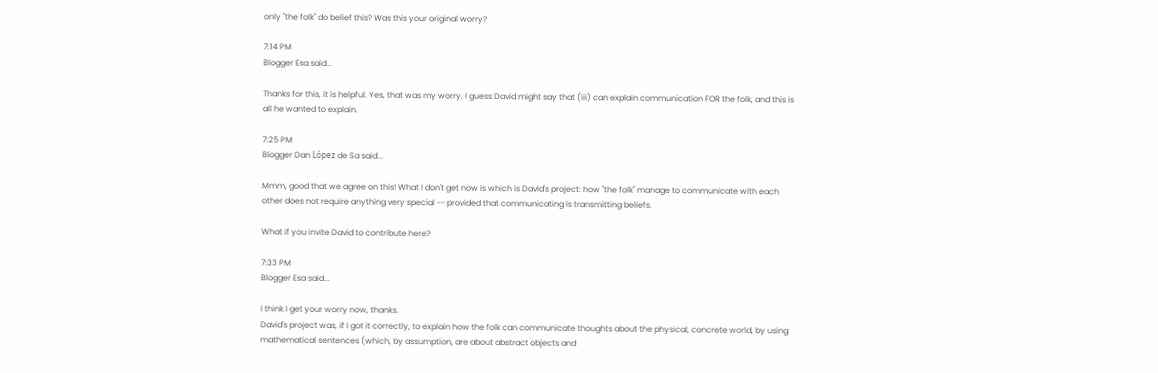only "the folk" do belief this? Was this your original worry?

7:14 PM
Blogger Esa said...

Thanks for this, it is helpful. Yes, that was my worry. I guess David might say that (iii) can explain communication FOR the folk, and this is all he wanted to explain.

7:25 PM
Blogger Dan López de Sa said...

Mmm, good that we agree on this! What I don't get now is which is David's project: how "the folk" manage to communicate with each other does not require anything very special -- provided that communicating is transmitting beliefs.

What if you invite David to contribute here?

7:33 PM
Blogger Esa said...

I think I get your worry now, thanks.
David's project was, if I got it correctly, to explain how the folk can communicate thoughts about the physical, concrete world, by using mathematical sentences (which, by assumption, are about abstract objects and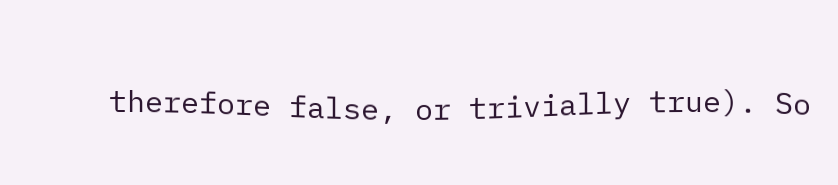therefore false, or trivially true). So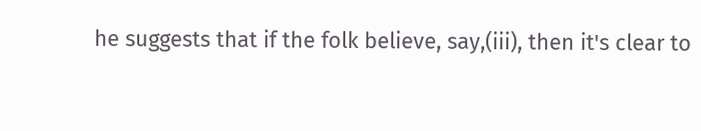he suggests that if the folk believe, say,(iii), then it's clear to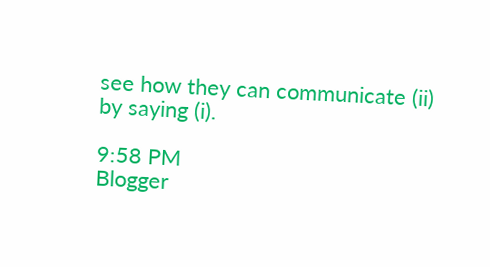see how they can communicate (ii) by saying (i).

9:58 PM
Blogger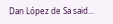Dan López de Sa said...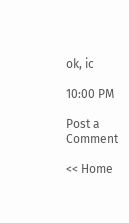ok, ic

10:00 PM

Post a Comment

<< Home